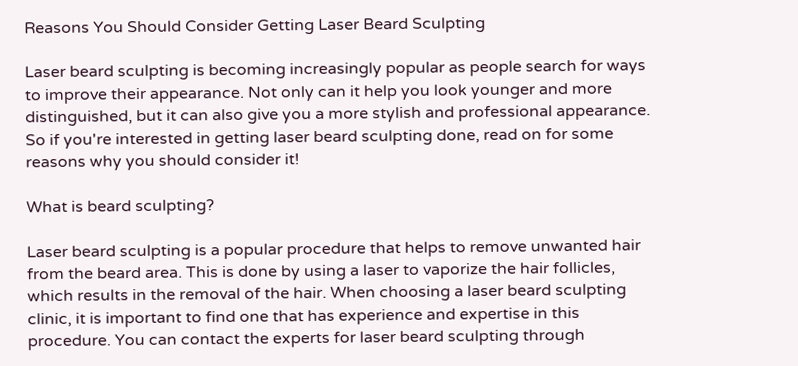Reasons You Should Consider Getting Laser Beard Sculpting

Laser beard sculpting is becoming increasingly popular as people search for ways to improve their appearance. Not only can it help you look younger and more distinguished, but it can also give you a more stylish and professional appearance. So if you're interested in getting laser beard sculpting done, read on for some reasons why you should consider it!

What is beard sculpting?

Laser beard sculpting is a popular procedure that helps to remove unwanted hair from the beard area. This is done by using a laser to vaporize the hair follicles, which results in the removal of the hair. When choosing a laser beard sculpting clinic, it is important to find one that has experience and expertise in this procedure. You can contact the experts for laser beard sculpting through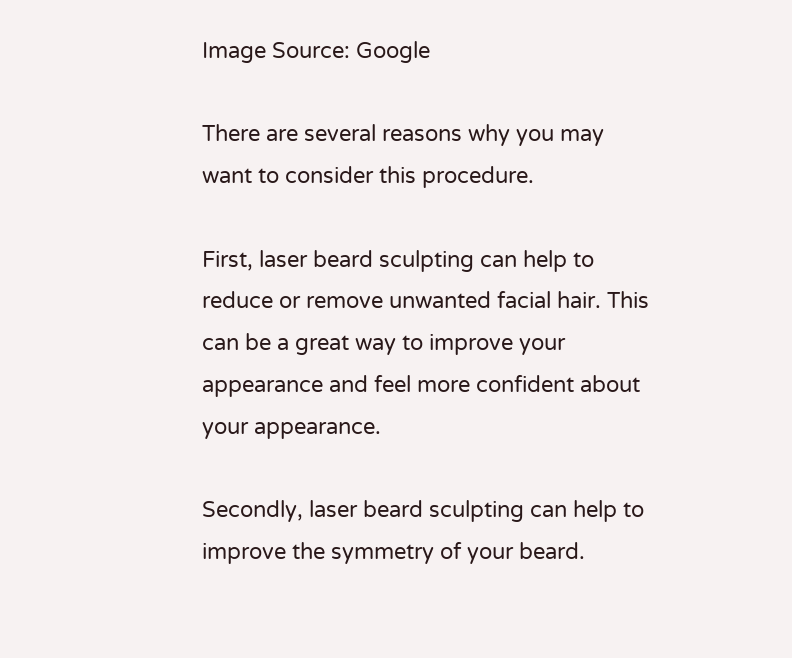Image Source: Google

There are several reasons why you may want to consider this procedure.

First, laser beard sculpting can help to reduce or remove unwanted facial hair. This can be a great way to improve your appearance and feel more confident about your appearance.

Secondly, laser beard sculpting can help to improve the symmetry of your beard.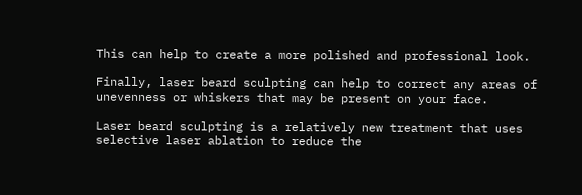This can help to create a more polished and professional look.

Finally, laser beard sculpting can help to correct any areas of unevenness or whiskers that may be present on your face.

Laser beard sculpting is a relatively new treatment that uses selective laser ablation to reduce the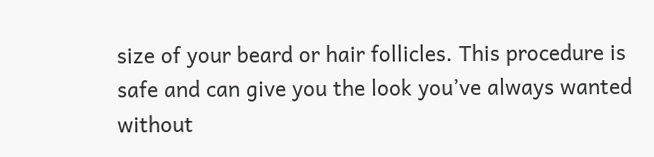size of your beard or hair follicles. This procedure is safe and can give you the look you’ve always wanted without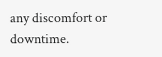any discomfort or downtime.